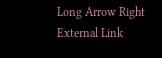Long Arrow Right External Link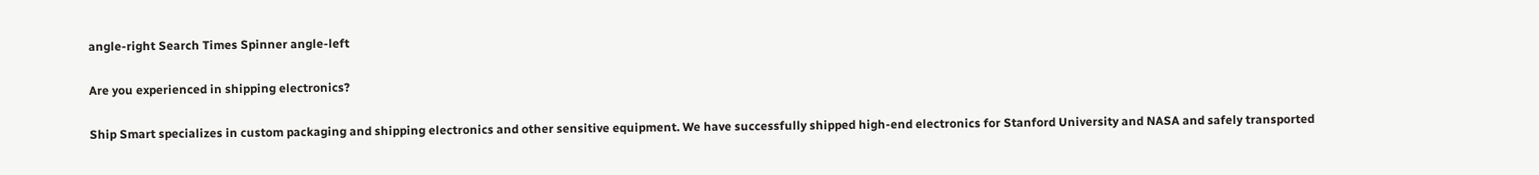angle-right Search Times Spinner angle-left

Are you experienced in shipping electronics?

Ship Smart specializes in custom packaging and shipping electronics and other sensitive equipment. We have successfully shipped high-end electronics for Stanford University and NASA and safely transported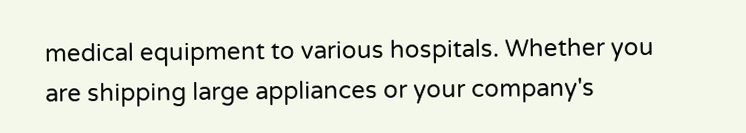medical equipment to various hospitals. Whether you are shipping large appliances or your company's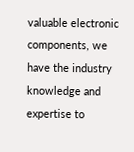valuable electronic components, we have the industry knowledge and expertise to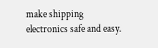make shipping electronics safe and easy.